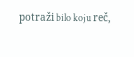potraži bilo koju reč,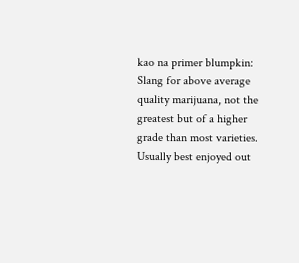kao na primer blumpkin:
Slang for above average quality marijuana, not the greatest but of a higher grade than most varieties. Usually best enjoyed out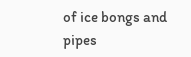of ice bongs and pipes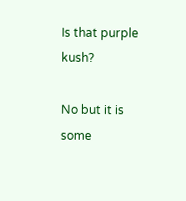Is that purple kush?

No but it is some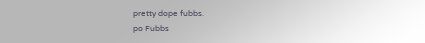pretty dope fubbs.
po Fubbs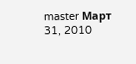master Март 31, 2010